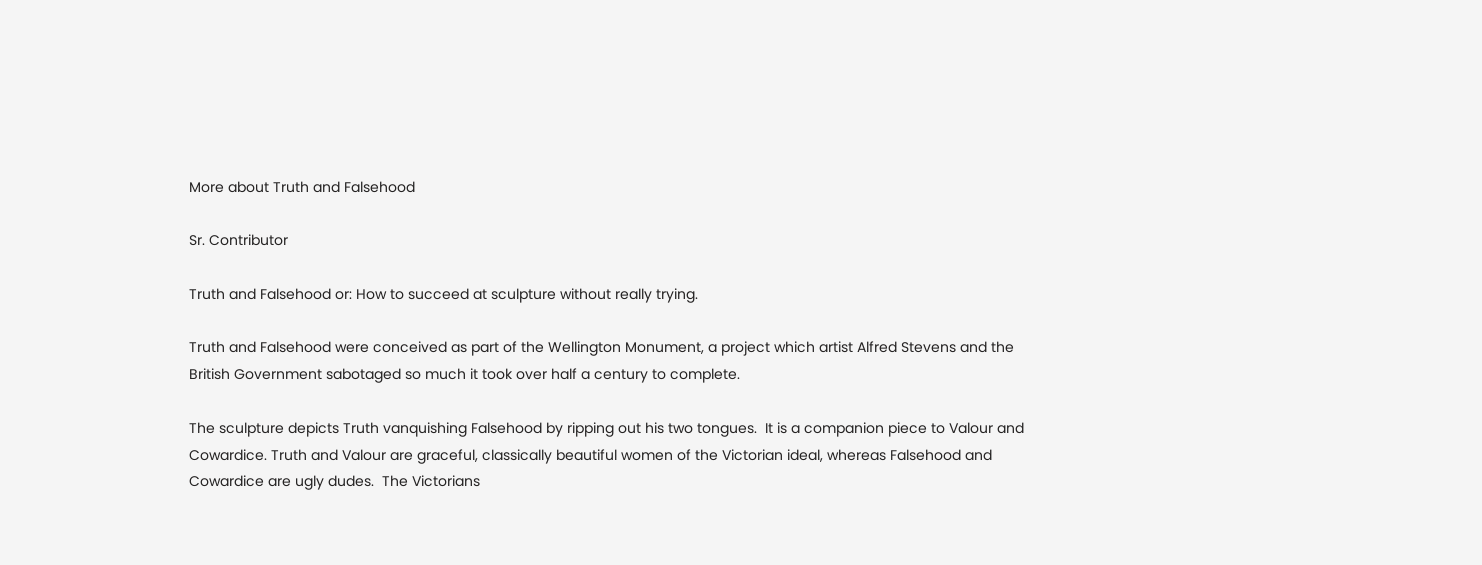More about Truth and Falsehood

Sr. Contributor

Truth and Falsehood or: How to succeed at sculpture without really trying.

Truth and Falsehood were conceived as part of the Wellington Monument, a project which artist Alfred Stevens and the British Government sabotaged so much it took over half a century to complete.

The sculpture depicts Truth vanquishing Falsehood by ripping out his two tongues.  It is a companion piece to Valour and Cowardice. Truth and Valour are graceful, classically beautiful women of the Victorian ideal, whereas Falsehood and Cowardice are ugly dudes.  The Victorians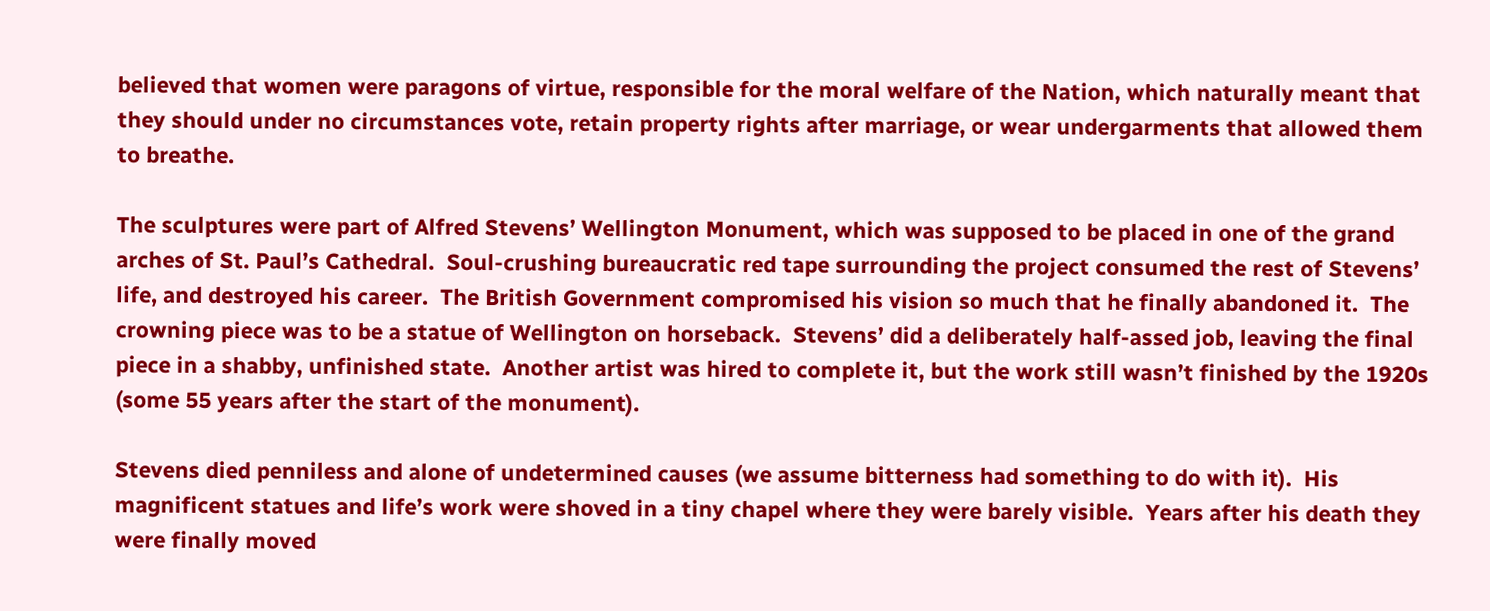believed that women were paragons of virtue, responsible for the moral welfare of the Nation, which naturally meant that they should under no circumstances vote, retain property rights after marriage, or wear undergarments that allowed them to breathe.

The sculptures were part of Alfred Stevens’ Wellington Monument, which was supposed to be placed in one of the grand arches of St. Paul’s Cathedral.  Soul-crushing bureaucratic red tape surrounding the project consumed the rest of Stevens’ life, and destroyed his career.  The British Government compromised his vision so much that he finally abandoned it.  The crowning piece was to be a statue of Wellington on horseback.  Stevens’ did a deliberately half-assed job, leaving the final piece in a shabby, unfinished state.  Another artist was hired to complete it, but the work still wasn’t finished by the 1920s (some 55 years after the start of the monument).

Stevens died penniless and alone of undetermined causes (we assume bitterness had something to do with it).  His magnificent statues and life’s work were shoved in a tiny chapel where they were barely visible.  Years after his death they were finally moved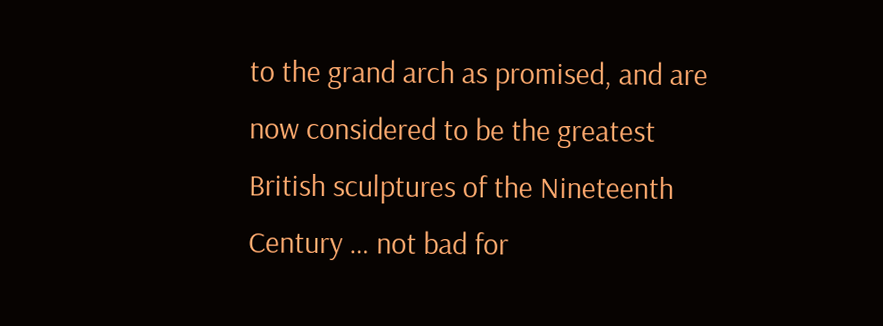to the grand arch as promised, and are now considered to be the greatest British sculptures of the Nineteenth Century … not bad for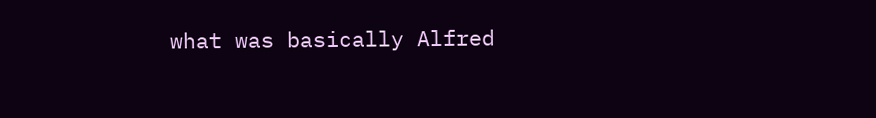what was basically Alfred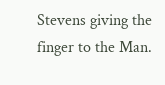Stevens giving the finger to the Man.